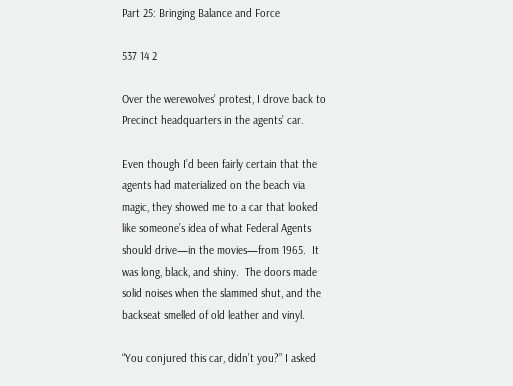Part 25: Bringing Balance and Force

537 14 2

Over the werewolves’ protest, I drove back to Precinct headquarters in the agents’ car.

Even though I’d been fairly certain that the agents had materialized on the beach via magic, they showed me to a car that looked like someone’s idea of what Federal Agents should drive—in the movies—from 1965.  It was long, black, and shiny.  The doors made solid noises when the slammed shut, and the backseat smelled of old leather and vinyl.

“You conjured this car, didn’t you?” I asked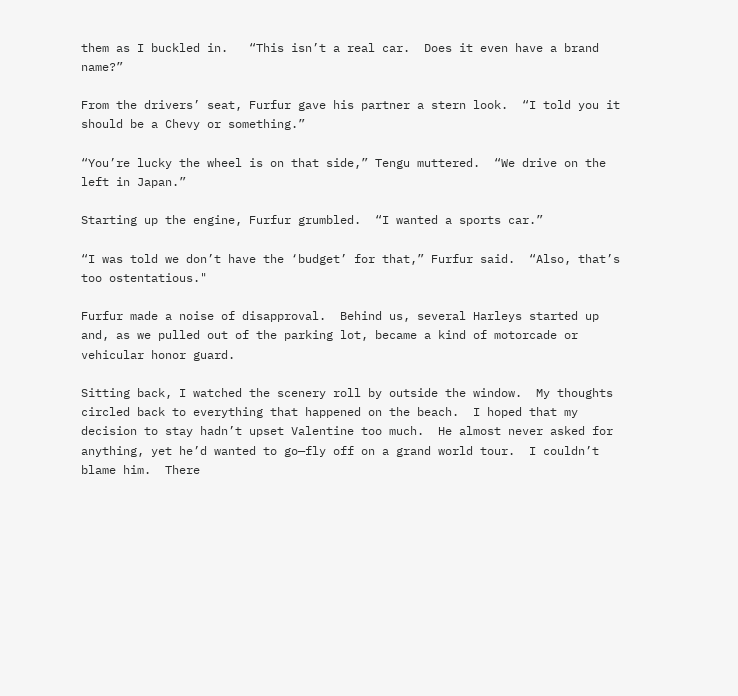them as I buckled in.   “This isn’t a real car.  Does it even have a brand name?”

From the drivers’ seat, Furfur gave his partner a stern look.  “I told you it should be a Chevy or something.”

“You’re lucky the wheel is on that side,” Tengu muttered.  “We drive on the left in Japan.”

Starting up the engine, Furfur grumbled.  “I wanted a sports car.”

“I was told we don’t have the ‘budget’ for that,” Furfur said.  “Also, that’s too ostentatious."

Furfur made a noise of disapproval.  Behind us, several Harleys started up and, as we pulled out of the parking lot, became a kind of motorcade or vehicular honor guard.

Sitting back, I watched the scenery roll by outside the window.  My thoughts circled back to everything that happened on the beach.  I hoped that my decision to stay hadn’t upset Valentine too much.  He almost never asked for anything, yet he’d wanted to go—fly off on a grand world tour.  I couldn’t blame him.  There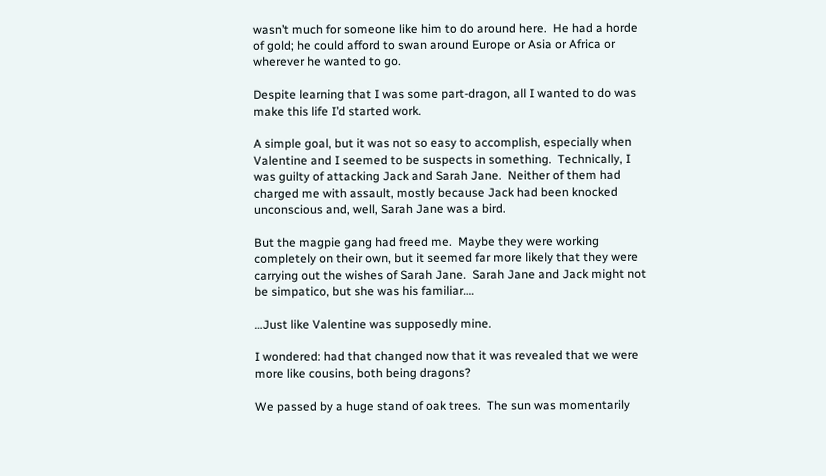wasn’t much for someone like him to do around here.  He had a horde of gold; he could afford to swan around Europe or Asia or Africa or wherever he wanted to go.

Despite learning that I was some part-dragon, all I wanted to do was make this life I’d started work.

A simple goal, but it was not so easy to accomplish, especially when Valentine and I seemed to be suspects in something.  Technically, I was guilty of attacking Jack and Sarah Jane.  Neither of them had charged me with assault, mostly because Jack had been knocked unconscious and, well, Sarah Jane was a bird.

But the magpie gang had freed me.  Maybe they were working completely on their own, but it seemed far more likely that they were carrying out the wishes of Sarah Jane.  Sarah Jane and Jack might not be simpatico, but she was his familiar….

…Just like Valentine was supposedly mine.

I wondered: had that changed now that it was revealed that we were more like cousins, both being dragons?

We passed by a huge stand of oak trees.  The sun was momentarily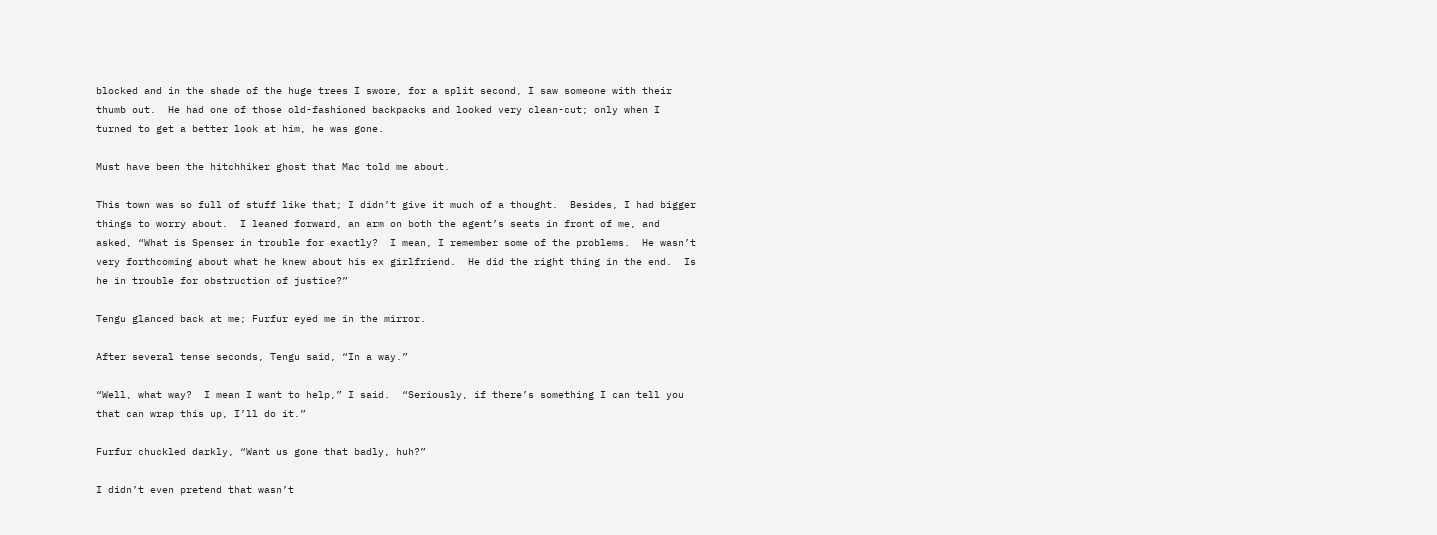blocked and in the shade of the huge trees I swore, for a split second, I saw someone with their thumb out.  He had one of those old-fashioned backpacks and looked very clean-cut; only when I turned to get a better look at him, he was gone.

Must have been the hitchhiker ghost that Mac told me about.

This town was so full of stuff like that; I didn’t give it much of a thought.  Besides, I had bigger things to worry about.  I leaned forward, an arm on both the agent’s seats in front of me, and asked, “What is Spenser in trouble for exactly?  I mean, I remember some of the problems.  He wasn’t very forthcoming about what he knew about his ex girlfriend.  He did the right thing in the end.  Is he in trouble for obstruction of justice?”

Tengu glanced back at me; Furfur eyed me in the mirror.

After several tense seconds, Tengu said, “In a way.”

“Well, what way?  I mean I want to help,” I said.  “Seriously, if there’s something I can tell you that can wrap this up, I’ll do it.”

Furfur chuckled darkly, “Want us gone that badly, huh?”

I didn’t even pretend that wasn’t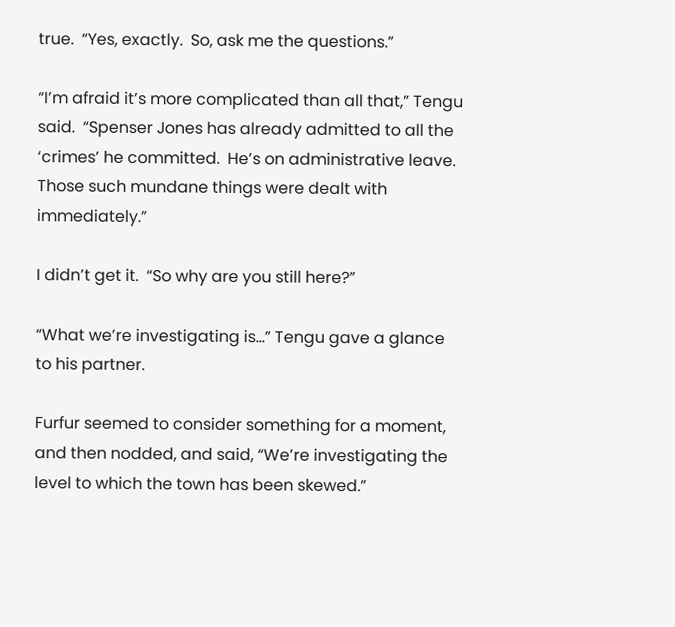true.  “Yes, exactly.  So, ask me the questions.”

“I’m afraid it’s more complicated than all that,” Tengu said.  “Spenser Jones has already admitted to all the ‘crimes’ he committed.  He’s on administrative leave.  Those such mundane things were dealt with immediately.”

I didn’t get it.  “So why are you still here?”

“What we’re investigating is…” Tengu gave a glance to his partner.

Furfur seemed to consider something for a moment, and then nodded, and said, “We’re investigating the level to which the town has been skewed.”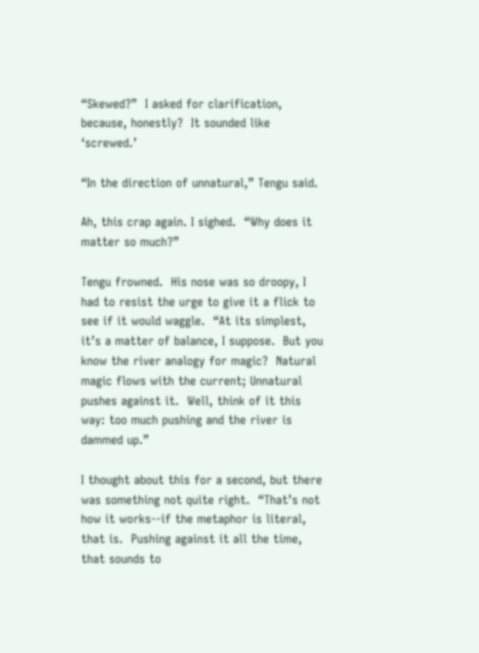“Skewed?”  I asked for clarification, because, honestly?  It sounded like ‘screwed.’

“In the direction of unnatural,” Tengu said.

Ah, this crap again. I sighed.  “Why does it matter so much?”

Tengu frowned.  His nose was so droopy, I had to resist the urge to give it a flick to see if it would waggle.  “At its simplest, it’s a matter of balance, I suppose.  But you know the river analogy for magic?  Natural magic flows with the current; Unnatural pushes against it.  Well, think of it this way: too much pushing and the river is dammed up.”

I thought about this for a second, but there was something not quite right.  “That’s not how it works--if the metaphor is literal, that is.  Pushing against it all the time, that sounds to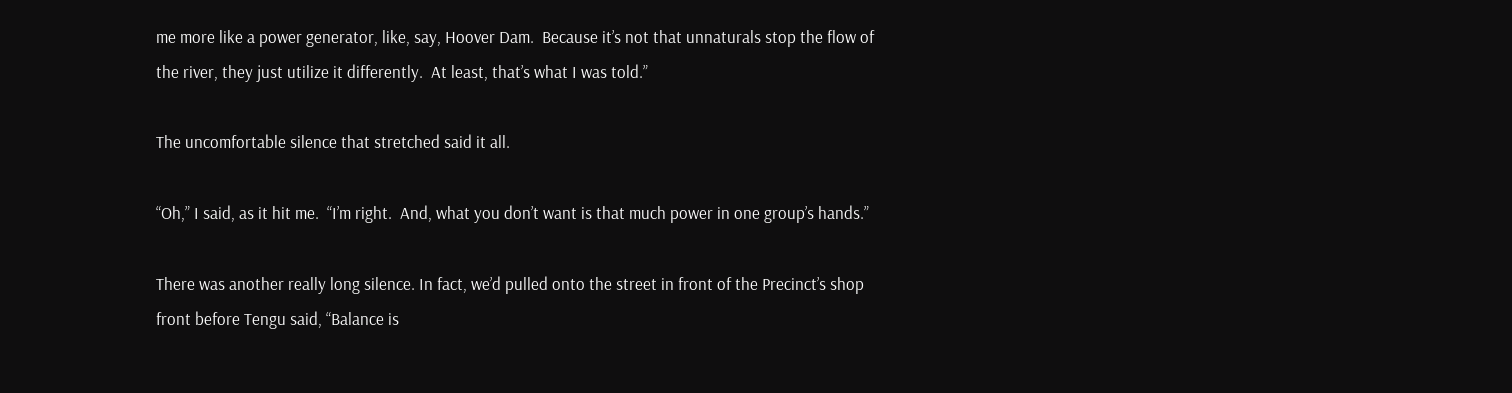me more like a power generator, like, say, Hoover Dam.  Because it’s not that unnaturals stop the flow of the river, they just utilize it differently.  At least, that’s what I was told.”

The uncomfortable silence that stretched said it all.

“Oh,” I said, as it hit me.  “I’m right.  And, what you don’t want is that much power in one group’s hands.”

There was another really long silence. In fact, we’d pulled onto the street in front of the Precinct’s shop front before Tengu said, “Balance is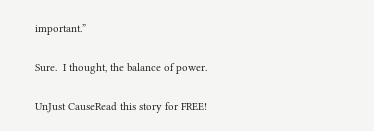important.”

Sure.  I thought, the balance of power.

UnJust CauseRead this story for FREE!